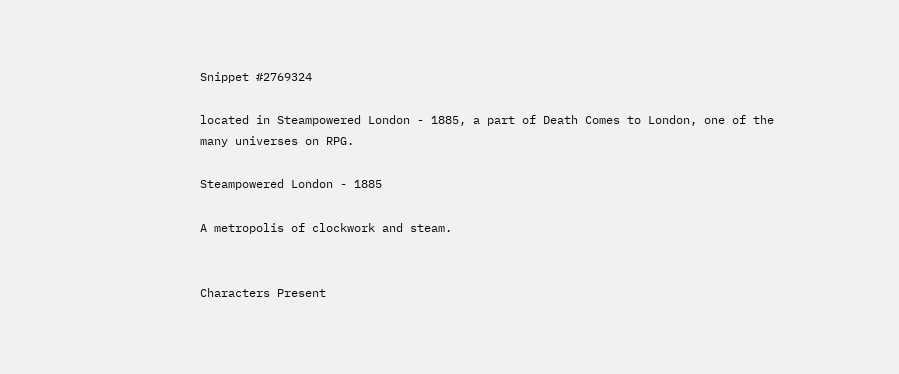Snippet #2769324

located in Steampowered London - 1885, a part of Death Comes to London, one of the many universes on RPG.

Steampowered London - 1885

A metropolis of clockwork and steam.


Characters Present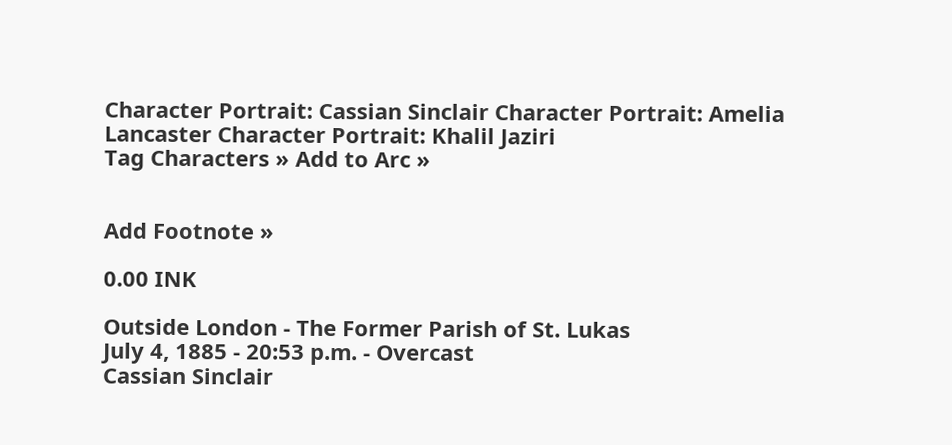Character Portrait: Cassian Sinclair Character Portrait: Amelia Lancaster Character Portrait: Khalil Jaziri
Tag Characters » Add to Arc »


Add Footnote »

0.00 INK

Outside London - The Former Parish of St. Lukas
July 4, 1885 - 20:53 p.m. - Overcast
Cassian Sinclair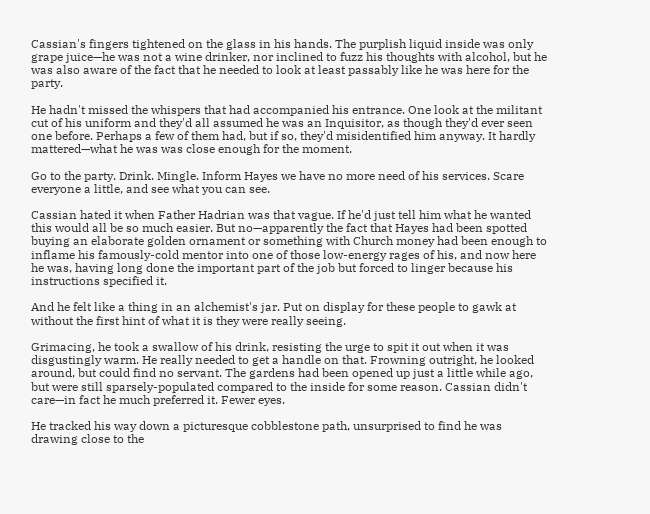Cassian's fingers tightened on the glass in his hands. The purplish liquid inside was only grape juice—he was not a wine drinker, nor inclined to fuzz his thoughts with alcohol, but he was also aware of the fact that he needed to look at least passably like he was here for the party.

He hadn't missed the whispers that had accompanied his entrance. One look at the militant cut of his uniform and they'd all assumed he was an Inquisitor, as though they'd ever seen one before. Perhaps a few of them had, but if so, they'd misidentified him anyway. It hardly mattered—what he was was close enough for the moment.

Go to the party. Drink. Mingle. Inform Hayes we have no more need of his services. Scare everyone a little, and see what you can see.

Cassian hated it when Father Hadrian was that vague. If he'd just tell him what he wanted this would all be so much easier. But no—apparently the fact that Hayes had been spotted buying an elaborate golden ornament or something with Church money had been enough to inflame his famously-cold mentor into one of those low-energy rages of his, and now here he was, having long done the important part of the job but forced to linger because his instructions specified it.

And he felt like a thing in an alchemist's jar. Put on display for these people to gawk at without the first hint of what it is they were really seeing.

Grimacing, he took a swallow of his drink, resisting the urge to spit it out when it was disgustingly warm. He really needed to get a handle on that. Frowning outright, he looked around, but could find no servant. The gardens had been opened up just a little while ago, but were still sparsely-populated compared to the inside for some reason. Cassian didn't care—in fact he much preferred it. Fewer eyes.

He tracked his way down a picturesque cobblestone path, unsurprised to find he was drawing close to the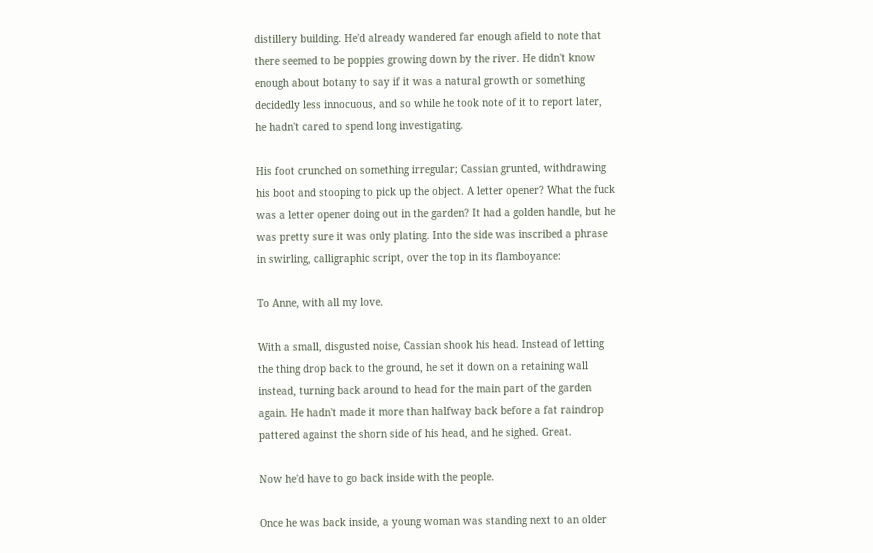distillery building. He'd already wandered far enough afield to note that there seemed to be poppies growing down by the river. He didn't know enough about botany to say if it was a natural growth or something decidedly less innocuous, and so while he took note of it to report later, he hadn't cared to spend long investigating.

His foot crunched on something irregular; Cassian grunted, withdrawing his boot and stooping to pick up the object. A letter opener? What the fuck was a letter opener doing out in the garden? It had a golden handle, but he was pretty sure it was only plating. Into the side was inscribed a phrase in swirling, calligraphic script, over the top in its flamboyance:

To Anne, with all my love.

With a small, disgusted noise, Cassian shook his head. Instead of letting the thing drop back to the ground, he set it down on a retaining wall instead, turning back around to head for the main part of the garden again. He hadn't made it more than halfway back before a fat raindrop pattered against the shorn side of his head, and he sighed. Great.

Now he'd have to go back inside with the people.

Once he was back inside, a young woman was standing next to an older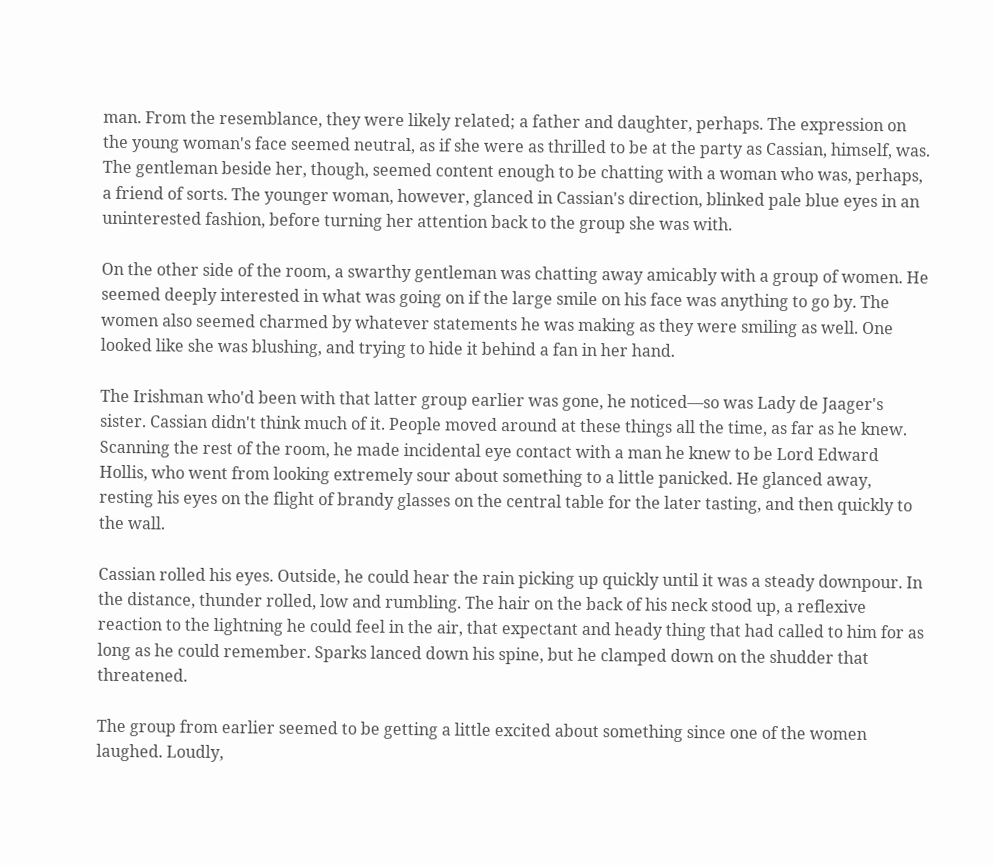man. From the resemblance, they were likely related; a father and daughter, perhaps. The expression on the young woman's face seemed neutral, as if she were as thrilled to be at the party as Cassian, himself, was. The gentleman beside her, though, seemed content enough to be chatting with a woman who was, perhaps, a friend of sorts. The younger woman, however, glanced in Cassian's direction, blinked pale blue eyes in an uninterested fashion, before turning her attention back to the group she was with.

On the other side of the room, a swarthy gentleman was chatting away amicably with a group of women. He seemed deeply interested in what was going on if the large smile on his face was anything to go by. The women also seemed charmed by whatever statements he was making as they were smiling as well. One looked like she was blushing, and trying to hide it behind a fan in her hand.

The Irishman who'd been with that latter group earlier was gone, he noticed—so was Lady de Jaager's sister. Cassian didn't think much of it. People moved around at these things all the time, as far as he knew. Scanning the rest of the room, he made incidental eye contact with a man he knew to be Lord Edward Hollis, who went from looking extremely sour about something to a little panicked. He glanced away, resting his eyes on the flight of brandy glasses on the central table for the later tasting, and then quickly to the wall.

Cassian rolled his eyes. Outside, he could hear the rain picking up quickly until it was a steady downpour. In the distance, thunder rolled, low and rumbling. The hair on the back of his neck stood up, a reflexive reaction to the lightning he could feel in the air, that expectant and heady thing that had called to him for as long as he could remember. Sparks lanced down his spine, but he clamped down on the shudder that threatened.

The group from earlier seemed to be getting a little excited about something since one of the women laughed. Loudly,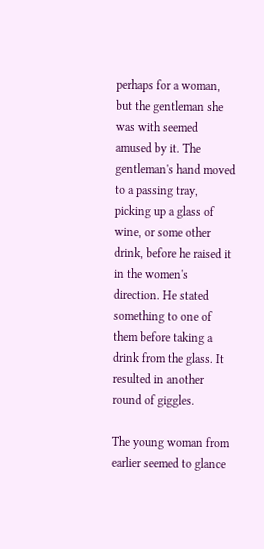perhaps for a woman, but the gentleman she was with seemed amused by it. The gentleman's hand moved to a passing tray, picking up a glass of wine, or some other drink, before he raised it in the women's direction. He stated something to one of them before taking a drink from the glass. It resulted in another round of giggles.

The young woman from earlier seemed to glance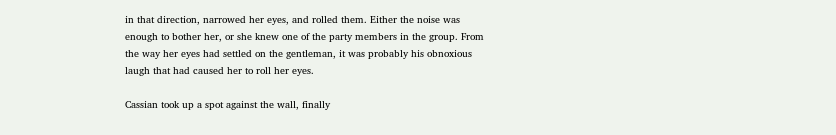in that direction, narrowed her eyes, and rolled them. Either the noise was enough to bother her, or she knew one of the party members in the group. From the way her eyes had settled on the gentleman, it was probably his obnoxious laugh that had caused her to roll her eyes.

Cassian took up a spot against the wall, finally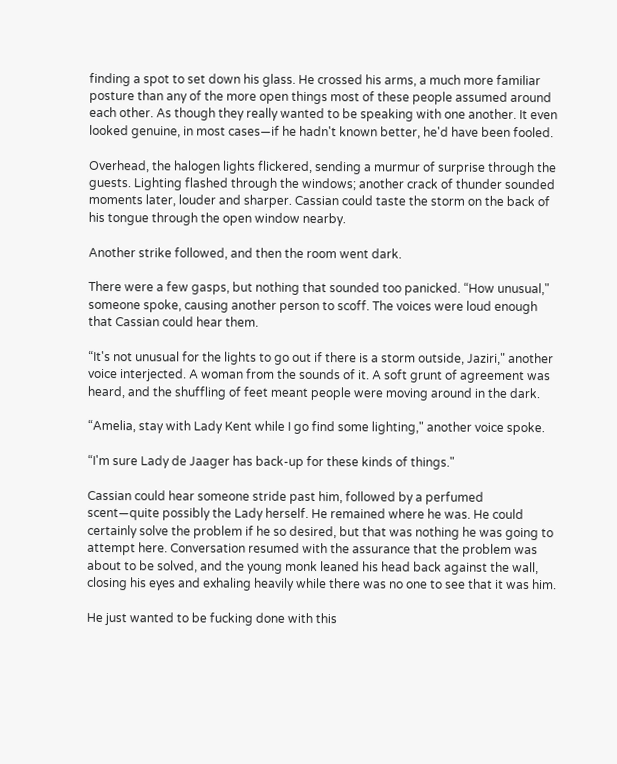finding a spot to set down his glass. He crossed his arms, a much more familiar posture than any of the more open things most of these people assumed around each other. As though they really wanted to be speaking with one another. It even looked genuine, in most cases—if he hadn't known better, he'd have been fooled.

Overhead, the halogen lights flickered, sending a murmur of surprise through the guests. Lighting flashed through the windows; another crack of thunder sounded moments later, louder and sharper. Cassian could taste the storm on the back of his tongue through the open window nearby.

Another strike followed, and then the room went dark.

There were a few gasps, but nothing that sounded too panicked. “How unusual," someone spoke, causing another person to scoff. The voices were loud enough that Cassian could hear them.

“It's not unusual for the lights to go out if there is a storm outside, Jaziri," another voice interjected. A woman from the sounds of it. A soft grunt of agreement was heard, and the shuffling of feet meant people were moving around in the dark.

“Amelia, stay with Lady Kent while I go find some lighting," another voice spoke.

“I'm sure Lady de Jaager has back-up for these kinds of things."

Cassian could hear someone stride past him, followed by a perfumed scent—quite possibly the Lady herself. He remained where he was. He could certainly solve the problem if he so desired, but that was nothing he was going to attempt here. Conversation resumed with the assurance that the problem was about to be solved, and the young monk leaned his head back against the wall, closing his eyes and exhaling heavily while there was no one to see that it was him.

He just wanted to be fucking done with this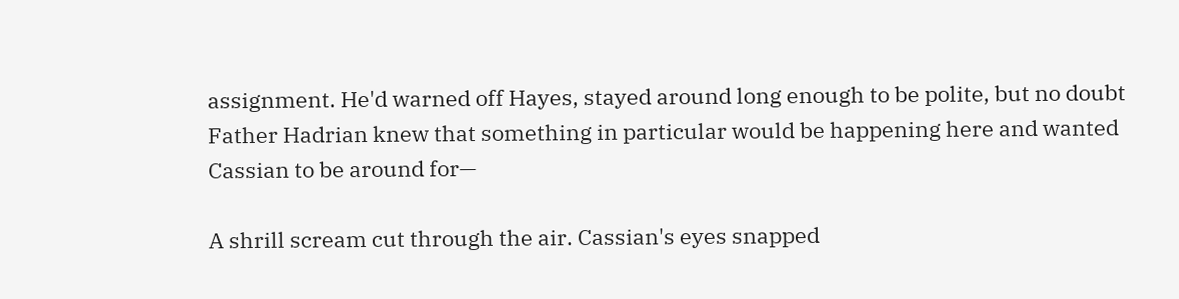assignment. He'd warned off Hayes, stayed around long enough to be polite, but no doubt Father Hadrian knew that something in particular would be happening here and wanted Cassian to be around for—

A shrill scream cut through the air. Cassian's eyes snapped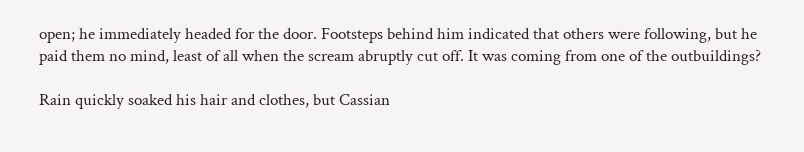open; he immediately headed for the door. Footsteps behind him indicated that others were following, but he paid them no mind, least of all when the scream abruptly cut off. It was coming from one of the outbuildings?

Rain quickly soaked his hair and clothes, but Cassian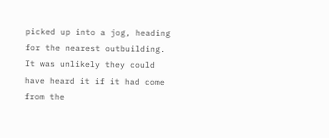picked up into a jog, heading for the nearest outbuilding. It was unlikely they could have heard it if it had come from the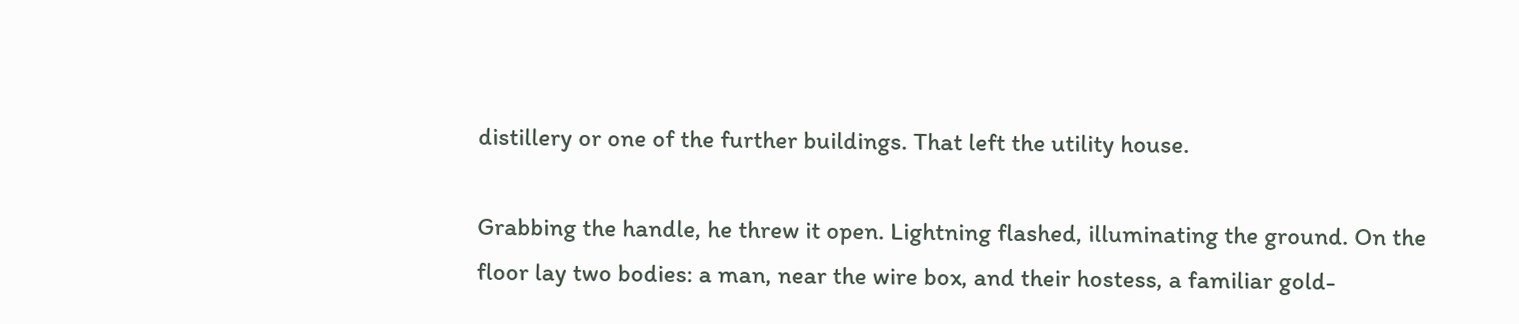distillery or one of the further buildings. That left the utility house.

Grabbing the handle, he threw it open. Lightning flashed, illuminating the ground. On the floor lay two bodies: a man, near the wire box, and their hostess, a familiar gold-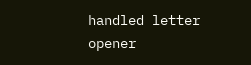handled letter opener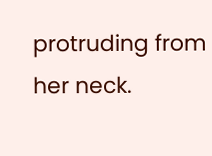protruding from her neck.